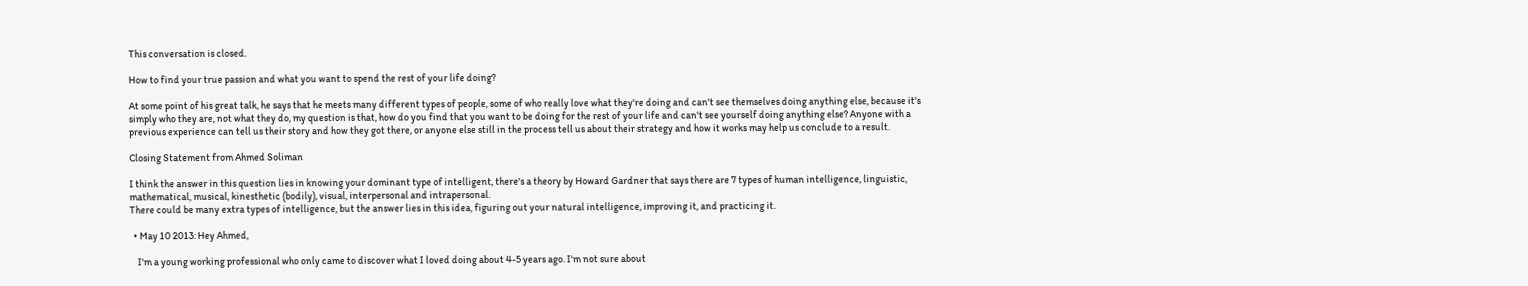This conversation is closed.

How to find your true passion and what you want to spend the rest of your life doing?

At some point of his great talk, he says that he meets many different types of people, some of who really love what they're doing and can't see themselves doing anything else, because it's simply who they are, not what they do, my question is that, how do you find that you want to be doing for the rest of your life and can't see yourself doing anything else? Anyone with a previous experience can tell us their story and how they got there, or anyone else still in the process tell us about their strategy and how it works may help us conclude to a result.

Closing Statement from Ahmed Soliman

I think the answer in this question lies in knowing your dominant type of intelligent, there's a theory by Howard Gardner that says there are 7 types of human intelligence, linguistic, mathematical, musical, kinesthetic (bodily), visual, interpersonal and intrapersonal.
There could be many extra types of intelligence, but the answer lies in this idea, figuring out your natural intelligence, improving it, and practicing it.

  • May 10 2013: Hey Ahmed,

    I'm a young working professional who only came to discover what I loved doing about 4-5 years ago. I'm not sure about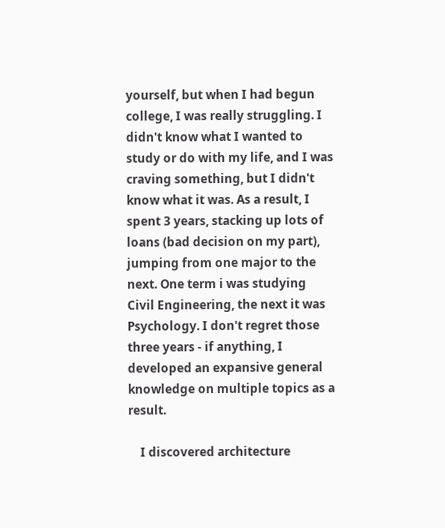yourself, but when I had begun college, I was really struggling. I didn't know what I wanted to study or do with my life, and I was craving something, but I didn't know what it was. As a result, I spent 3 years, stacking up lots of loans (bad decision on my part), jumping from one major to the next. One term i was studying Civil Engineering, the next it was Psychology. I don't regret those three years - if anything, I developed an expansive general knowledge on multiple topics as a result.

    I discovered architecture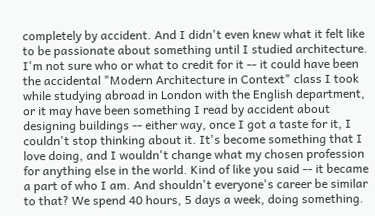completely by accident. And I didn't even knew what it felt like to be passionate about something until I studied architecture. I'm not sure who or what to credit for it -- it could have been the accidental "Modern Architecture in Context" class I took while studying abroad in London with the English department, or it may have been something I read by accident about designing buildings -- either way, once I got a taste for it, I couldn't stop thinking about it. It's become something that I love doing, and I wouldn't change what my chosen profession for anything else in the world. Kind of like you said -- it became a part of who I am. And shouldn't everyone's career be similar to that? We spend 40 hours, 5 days a week, doing something.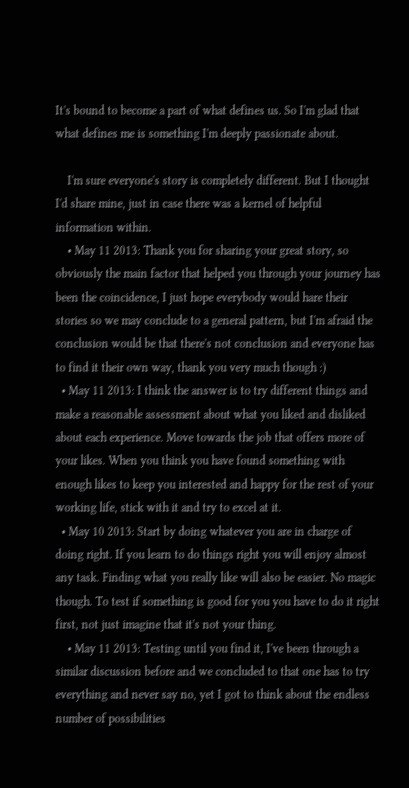It's bound to become a part of what defines us. So I'm glad that what defines me is something I'm deeply passionate about.

    I'm sure everyone's story is completely different. But I thought I'd share mine, just in case there was a kernel of helpful information within.
    • May 11 2013: Thank you for sharing your great story, so obviously the main factor that helped you through your journey has been the coincidence, I just hope everybody would hare their stories so we may conclude to a general pattern, but I'm afraid the conclusion would be that there's not conclusion and everyone has to find it their own way, thank you very much though :)
  • May 11 2013: I think the answer is to try different things and make a reasonable assessment about what you liked and disliked about each experience. Move towards the job that offers more of your likes. When you think you have found something with enough likes to keep you interested and happy for the rest of your working life, stick with it and try to excel at it.
  • May 10 2013: Start by doing whatever you are in charge of doing right. If you learn to do things right you will enjoy almost any task. Finding what you really like will also be easier. No magic though. To test if something is good for you you have to do it right first, not just imagine that it's not your thing.
    • May 11 2013: Testing until you find it, I've been through a similar discussion before and we concluded to that one has to try everything and never say no, yet I got to think about the endless number of possibilities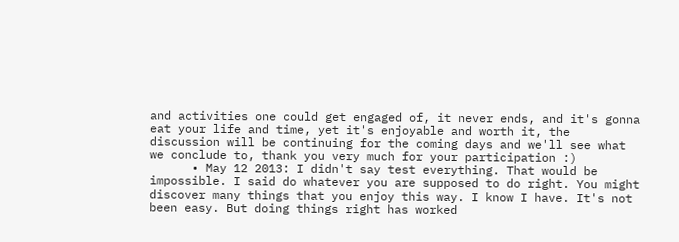and activities one could get engaged of, it never ends, and it's gonna eat your life and time, yet it's enjoyable and worth it, the discussion will be continuing for the coming days and we'll see what we conclude to, thank you very much for your participation :)
      • May 12 2013: I didn't say test everything. That would be impossible. I said do whatever you are supposed to do right. You might discover many things that you enjoy this way. I know I have. It's not been easy. But doing things right has worked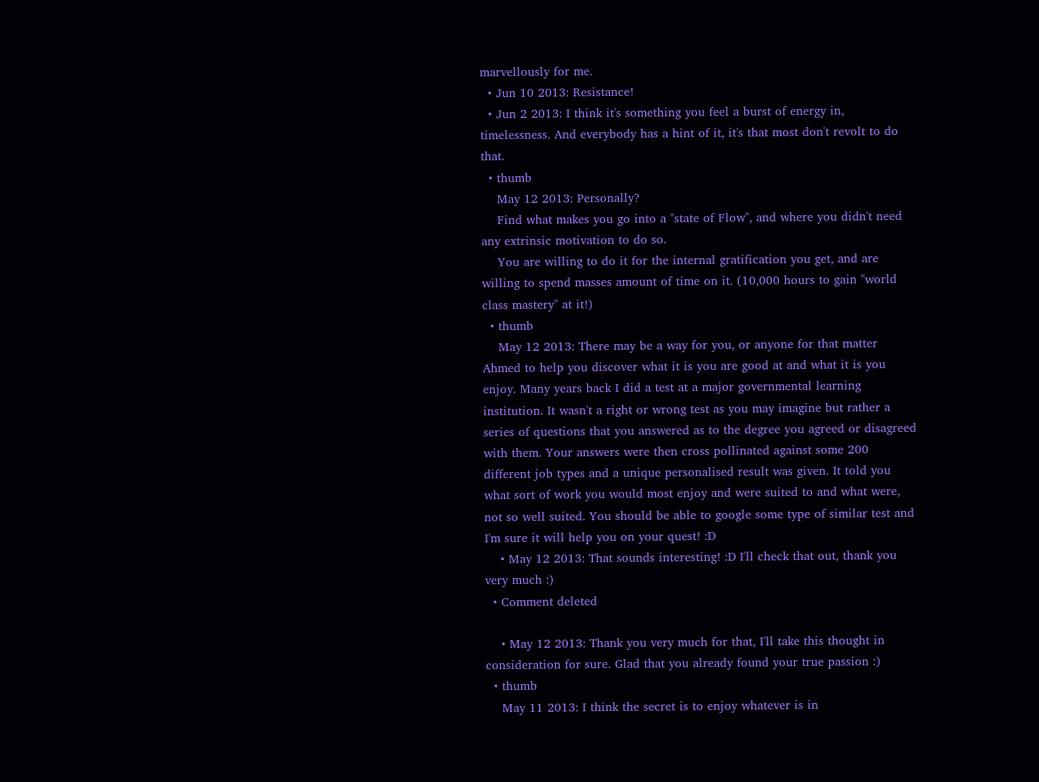marvellously for me.
  • Jun 10 2013: Resistance!
  • Jun 2 2013: I think it's something you feel a burst of energy in, timelessness. And everybody has a hint of it, it's that most don't revolt to do that.
  • thumb
    May 12 2013: Personally?
    Find what makes you go into a "state of Flow", and where you didn't need any extrinsic motivation to do so.
    You are willing to do it for the internal gratification you get, and are willing to spend masses amount of time on it. (10,000 hours to gain "world class mastery" at it!)
  • thumb
    May 12 2013: There may be a way for you, or anyone for that matter Ahmed to help you discover what it is you are good at and what it is you enjoy. Many years back I did a test at a major governmental learning institution. It wasn't a right or wrong test as you may imagine but rather a series of questions that you answered as to the degree you agreed or disagreed with them. Your answers were then cross pollinated against some 200 different job types and a unique personalised result was given. It told you what sort of work you would most enjoy and were suited to and what were, not so well suited. You should be able to google some type of similar test and I'm sure it will help you on your quest! :D
    • May 12 2013: That sounds interesting! :D I'll check that out, thank you very much :)
  • Comment deleted

    • May 12 2013: Thank you very much for that, I'll take this thought in consideration for sure. Glad that you already found your true passion :)
  • thumb
    May 11 2013: I think the secret is to enjoy whatever is in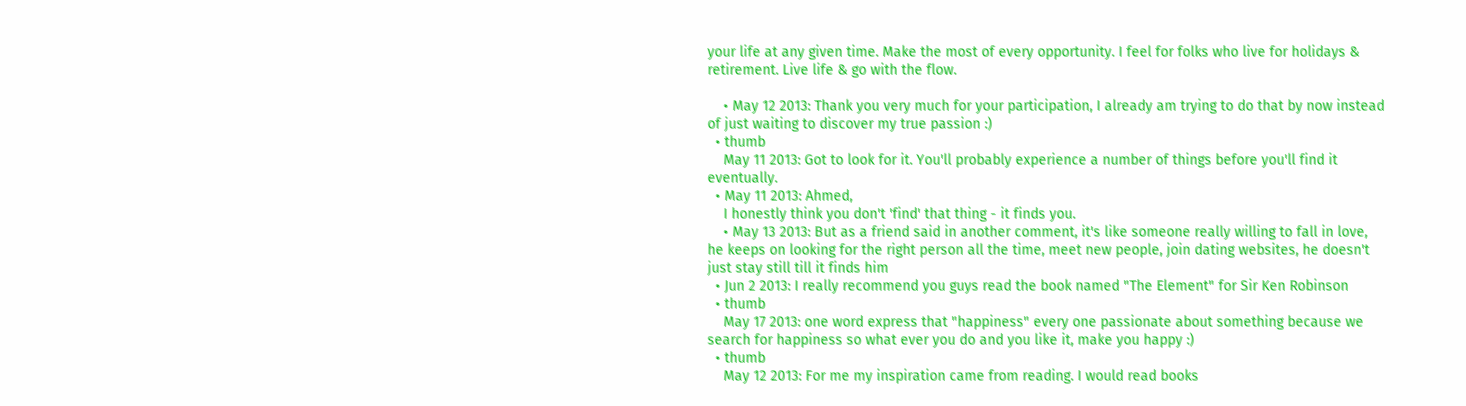your life at any given time. Make the most of every opportunity. I feel for folks who live for holidays & retirement. Live life & go with the flow.

    • May 12 2013: Thank you very much for your participation, I already am trying to do that by now instead of just waiting to discover my true passion :)
  • thumb
    May 11 2013: Got to look for it. You'll probably experience a number of things before you'll find it eventually.
  • May 11 2013: Ahmed,
    I honestly think you don't 'find' that thing - it finds you.
    • May 13 2013: But as a friend said in another comment, it's like someone really willing to fall in love, he keeps on looking for the right person all the time, meet new people, join dating websites, he doesn't just stay still till it finds him
  • Jun 2 2013: I really recommend you guys read the book named "The Element" for Sir Ken Robinson
  • thumb
    May 17 2013: one word express that "happiness" every one passionate about something because we search for happiness so what ever you do and you like it, make you happy :)
  • thumb
    May 12 2013: For me my inspiration came from reading. I would read books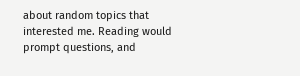about random topics that interested me. Reading would prompt questions, and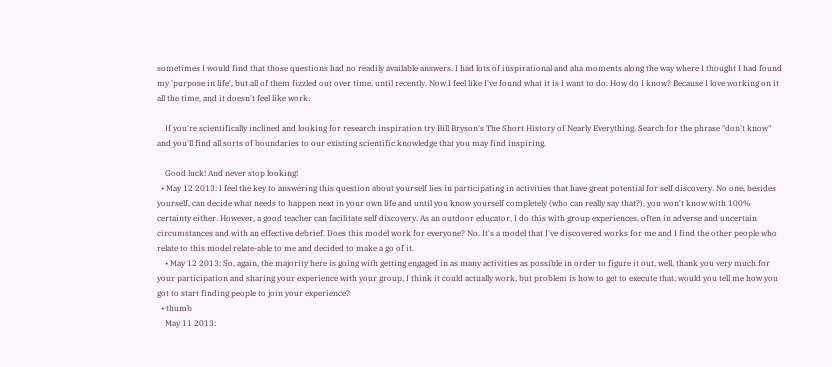sometimes I would find that those questions had no readily available answers. I had lots of inspirational and aha moments along the way where I thought I had found my 'purpose in life', but all of them fizzled out over time, until recently. Now I feel like I've found what it is I want to do. How do I know? Because I love working on it all the time, and it doesn't feel like work.

    If you're scientifically inclined and looking for research inspiration try Bill Bryson's The Short History of Nearly Everything. Search for the phrase "don't know" and you'll find all sorts of boundaries to our existing scientific knowledge that you may find inspiring.

    Good luck! And never stop looking!
  • May 12 2013: I feel the key to answering this question about yourself lies in participating in activities that have great potential for self discovery. No one, besides yourself, can decide what needs to happen next in your own life and until you know yourself completely (who can really say that?), you won't know with 100% certainty either. However, a good teacher can facilitate self discovery. As an outdoor educator, I do this with group experiences, often in adverse and uncertain circumstances and with an effective debrief. Does this model work for everyone? No. It's a model that I've discovered works for me and I find the other people who relate to this model relate-able to me and decided to make a go of it.
    • May 12 2013: So, again, the majority here is going with getting engaged in as many activities as possible in order to figure it out, well, thank you very much for your participation and sharing your experience with your group, I think it could actually work, but problem is how to get to execute that, would you tell me how you got to start finding people to join your experience?
  • thumb
    May 11 2013: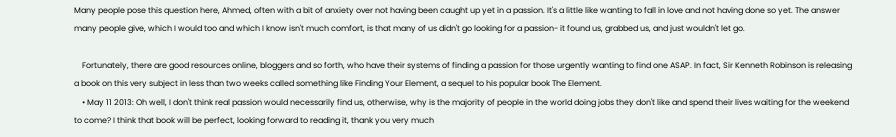Many people pose this question here, Ahmed, often with a bit of anxiety over not having been caught up yet in a passion. It's a little like wanting to fall in love and not having done so yet. The answer many people give, which I would too and which I know isn't much comfort, is that many of us didn't go looking for a passion- it found us, grabbed us, and just wouldn't let go.

    Fortunately, there are good resources online, bloggers and so forth, who have their systems of finding a passion for those urgently wanting to find one ASAP. In fact, Sir Kenneth Robinson is releasing a book on this very subject in less than two weeks called something like Finding Your Element, a sequel to his popular book The Element.
    • May 11 2013: Oh well, I don't think real passion would necessarily find us, otherwise, why is the majority of people in the world doing jobs they don't like and spend their lives waiting for the weekend to come? I think that book will be perfect, looking forward to reading it, thank you very much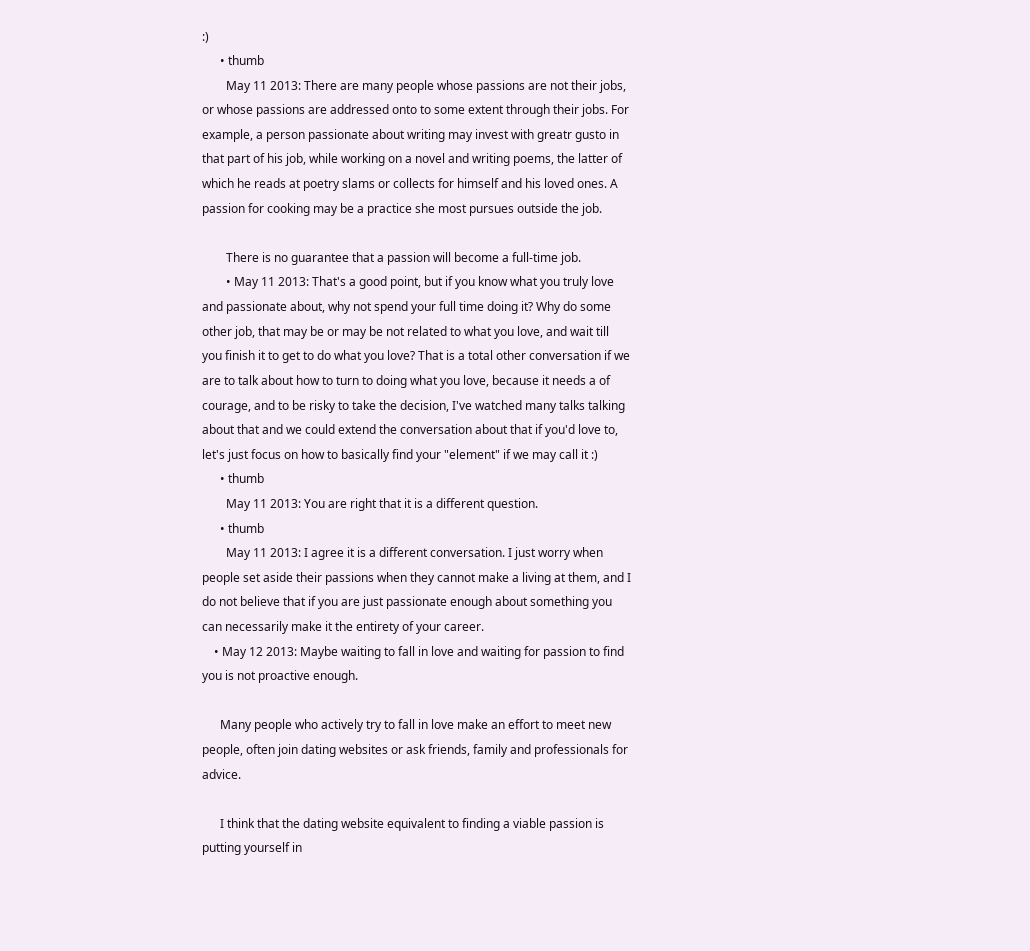:)
      • thumb
        May 11 2013: There are many people whose passions are not their jobs, or whose passions are addressed onto to some extent through their jobs. For example, a person passionate about writing may invest with greatr gusto in that part of his job, while working on a novel and writing poems, the latter of which he reads at poetry slams or collects for himself and his loved ones. A passion for cooking may be a practice she most pursues outside the job.

        There is no guarantee that a passion will become a full-time job.
        • May 11 2013: That's a good point, but if you know what you truly love and passionate about, why not spend your full time doing it? Why do some other job, that may be or may be not related to what you love, and wait till you finish it to get to do what you love? That is a total other conversation if we are to talk about how to turn to doing what you love, because it needs a of courage, and to be risky to take the decision, I've watched many talks talking about that and we could extend the conversation about that if you'd love to, let's just focus on how to basically find your "element" if we may call it :)
      • thumb
        May 11 2013: You are right that it is a different question.
      • thumb
        May 11 2013: I agree it is a different conversation. I just worry when people set aside their passions when they cannot make a living at them, and I do not believe that if you are just passionate enough about something you can necessarily make it the entirety of your career.
    • May 12 2013: Maybe waiting to fall in love and waiting for passion to find you is not proactive enough.

      Many people who actively try to fall in love make an effort to meet new people, often join dating websites or ask friends, family and professionals for advice.

      I think that the dating website equivalent to finding a viable passion is putting yourself in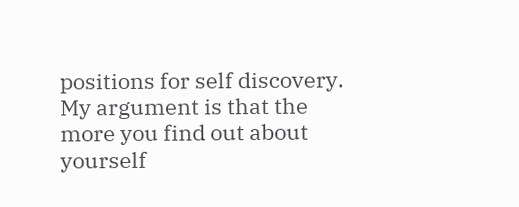positions for self discovery. My argument is that the more you find out about yourself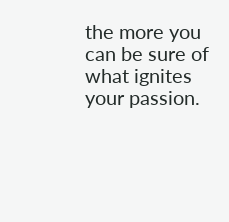the more you can be sure of what ignites your passion.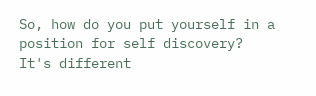So, how do you put yourself in a position for self discovery? It's different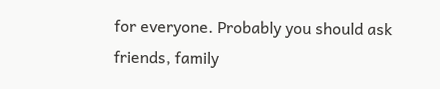for everyone. Probably you should ask friends, family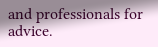and professionals for advice.